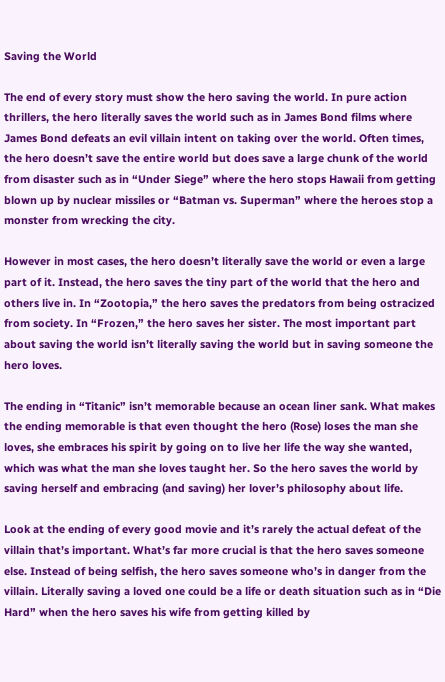Saving the World

The end of every story must show the hero saving the world. In pure action thrillers, the hero literally saves the world such as in James Bond films where James Bond defeats an evil villain intent on taking over the world. Often times, the hero doesn’t save the entire world but does save a large chunk of the world from disaster such as in “Under Siege” where the hero stops Hawaii from getting blown up by nuclear missiles or “Batman vs. Superman” where the heroes stop a monster from wrecking the city.

However in most cases, the hero doesn’t literally save the world or even a large part of it. Instead, the hero saves the tiny part of the world that the hero and others live in. In “Zootopia,” the hero saves the predators from being ostracized from society. In “Frozen,” the hero saves her sister. The most important part about saving the world isn’t literally saving the world but in saving someone the hero loves.

The ending in “Titanic” isn’t memorable because an ocean liner sank. What makes the ending memorable is that even thought the hero (Rose) loses the man she loves, she embraces his spirit by going on to live her life the way she wanted, which was what the man she loves taught her. So the hero saves the world by saving herself and embracing (and saving) her lover’s philosophy about life.

Look at the ending of every good movie and it’s rarely the actual defeat of the villain that’s important. What’s far more crucial is that the hero saves someone else. Instead of being selfish, the hero saves someone who’s in danger from the villain. Literally saving a loved one could be a life or death situation such as in “Die Hard” when the hero saves his wife from getting killed by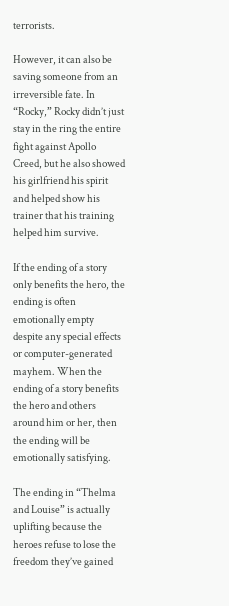terrorists.

However, it can also be saving someone from an irreversible fate. In “Rocky,” Rocky didn’t just stay in the ring the entire fight against Apollo Creed, but he also showed his girlfriend his spirit and helped show his trainer that his training helped him survive.

If the ending of a story only benefits the hero, the ending is often emotionally empty despite any special effects or computer-generated mayhem. When the ending of a story benefits the hero and others around him or her, then the ending will be emotionally satisfying.

The ending in “Thelma and Louise” is actually uplifting because the heroes refuse to lose the freedom they’ve gained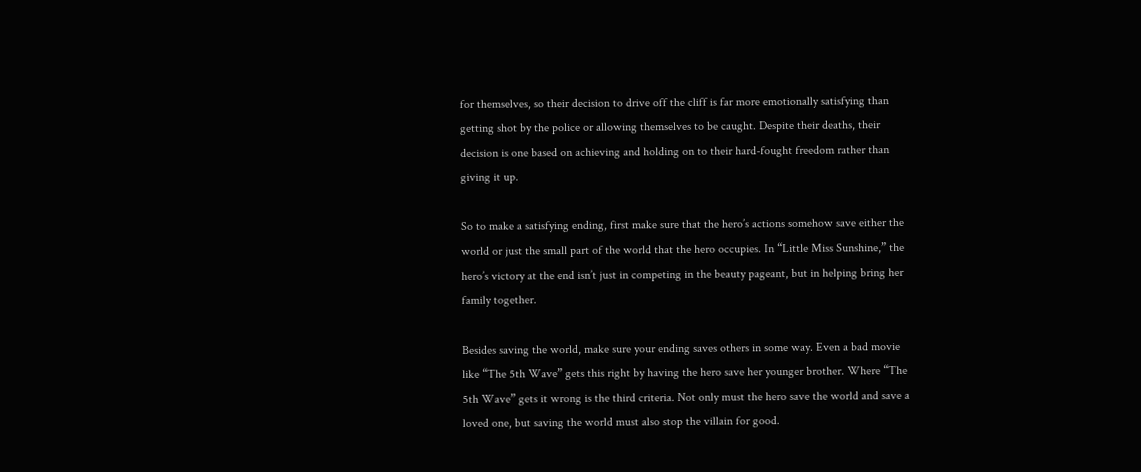for themselves, so their decision to drive off the cliff is far more emotionally satisfying than getting shot by the police or allowing themselves to be caught. Despite their deaths, their decision is one based on achieving and holding on to their hard-fought freedom rather than giving it up.

So to make a satisfying ending, first make sure that the hero’s actions somehow save either the world or just the small part of the world that the hero occupies. In “Little Miss Sunshine,” the hero’s victory at the end isn’t just in competing in the beauty pageant, but in helping bring her family together.

Besides saving the world, make sure your ending saves others in some way. Even a bad movie like “The 5th Wave” gets this right by having the hero save her younger brother. Where “The 5th Wave” gets it wrong is the third criteria. Not only must the hero save the world and save a loved one, but saving the world must also stop the villain for good.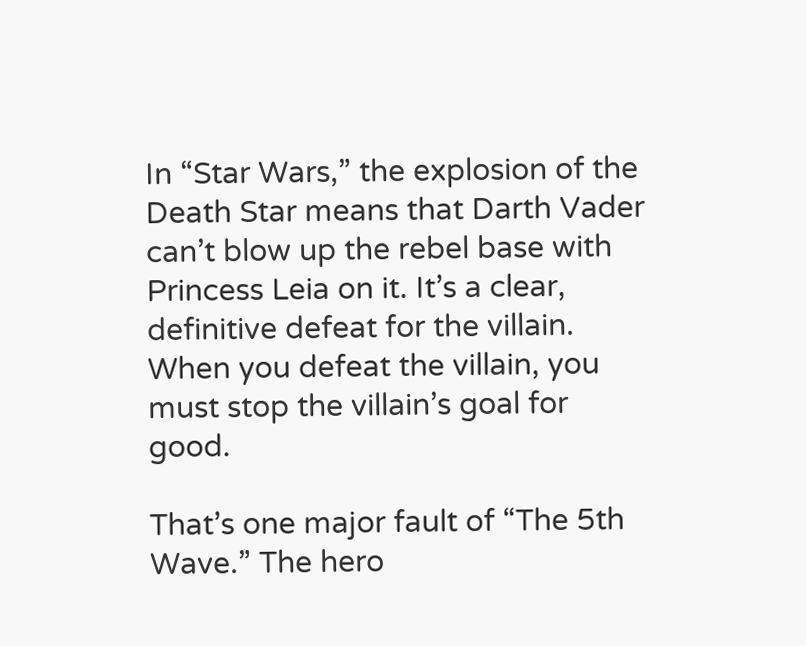In “Star Wars,” the explosion of the Death Star means that Darth Vader can’t blow up the rebel base with Princess Leia on it. It’s a clear, definitive defeat for the villain. When you defeat the villain, you must stop the villain’s goal for good.

That’s one major fault of “The 5th Wave.” The hero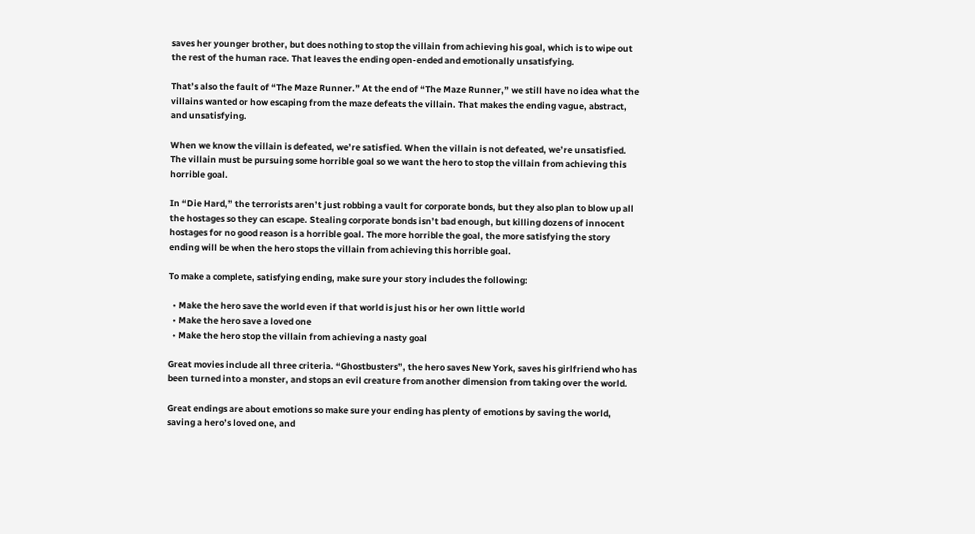saves her younger brother, but does nothing to stop the villain from achieving his goal, which is to wipe out the rest of the human race. That leaves the ending open-ended and emotionally unsatisfying.

That’s also the fault of “The Maze Runner.” At the end of “The Maze Runner,” we still have no idea what the villains wanted or how escaping from the maze defeats the villain. That makes the ending vague, abstract, and unsatisfying.

When we know the villain is defeated, we’re satisfied. When the villain is not defeated, we’re unsatisfied. The villain must be pursuing some horrible goal so we want the hero to stop the villain from achieving this horrible goal.

In “Die Hard,” the terrorists aren’t just robbing a vault for corporate bonds, but they also plan to blow up all the hostages so they can escape. Stealing corporate bonds isn’t bad enough, but killing dozens of innocent hostages for no good reason is a horrible goal. The more horrible the goal, the more satisfying the story ending will be when the hero stops the villain from achieving this horrible goal.

To make a complete, satisfying ending, make sure your story includes the following:

  • Make the hero save the world even if that world is just his or her own little world
  • Make the hero save a loved one
  • Make the hero stop the villain from achieving a nasty goal

Great movies include all three criteria. “Ghostbusters”, the hero saves New York, saves his girlfriend who has been turned into a monster, and stops an evil creature from another dimension from taking over the world.

Great endings are about emotions so make sure your ending has plenty of emotions by saving the world, saving a hero’s loved one, and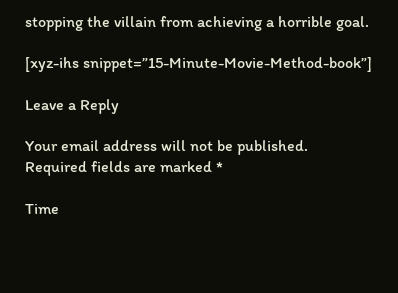stopping the villain from achieving a horrible goal.

[xyz-ihs snippet=”15-Minute-Movie-Method-book”]

Leave a Reply

Your email address will not be published. Required fields are marked *

Time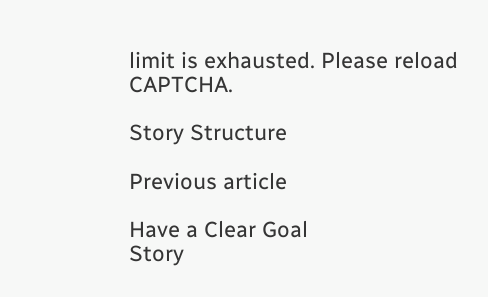limit is exhausted. Please reload CAPTCHA.

Story Structure

Previous article

Have a Clear Goal
Story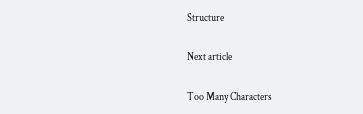Structure

Next article

Too Many Characters